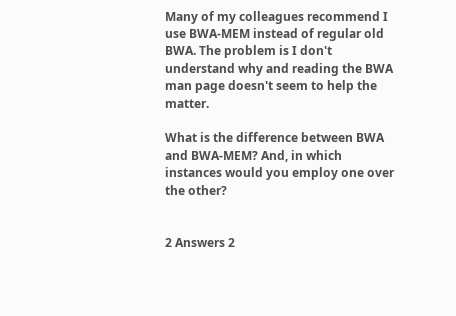Many of my colleagues recommend I use BWA-MEM instead of regular old BWA. The problem is I don't understand why and reading the BWA man page doesn't seem to help the matter.

What is the difference between BWA and BWA-MEM? And, in which instances would you employ one over the other?


2 Answers 2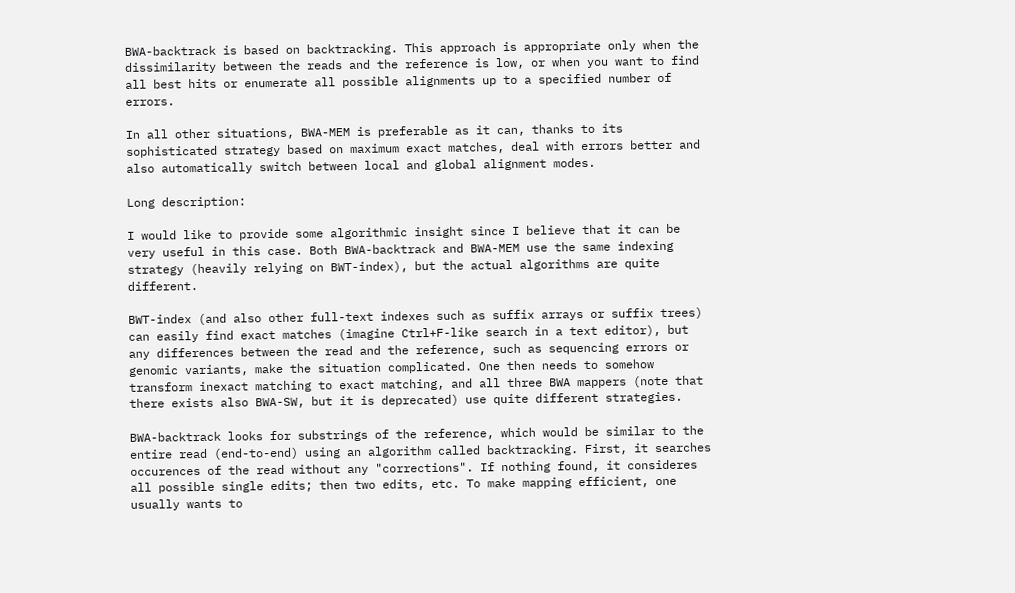BWA-backtrack is based on backtracking. This approach is appropriate only when the dissimilarity between the reads and the reference is low, or when you want to find all best hits or enumerate all possible alignments up to a specified number of errors.

In all other situations, BWA-MEM is preferable as it can, thanks to its sophisticated strategy based on maximum exact matches, deal with errors better and also automatically switch between local and global alignment modes.

Long description:

I would like to provide some algorithmic insight since I believe that it can be very useful in this case. Both BWA-backtrack and BWA-MEM use the same indexing strategy (heavily relying on BWT-index), but the actual algorithms are quite different.

BWT-index (and also other full-text indexes such as suffix arrays or suffix trees) can easily find exact matches (imagine Ctrl+F-like search in a text editor), but any differences between the read and the reference, such as sequencing errors or genomic variants, make the situation complicated. One then needs to somehow transform inexact matching to exact matching, and all three BWA mappers (note that there exists also BWA-SW, but it is deprecated) use quite different strategies.

BWA-backtrack looks for substrings of the reference, which would be similar to the entire read (end-to-end) using an algorithm called backtracking. First, it searches occurences of the read without any "corrections". If nothing found, it consideres all possible single edits; then two edits, etc. To make mapping efficient, one usually wants to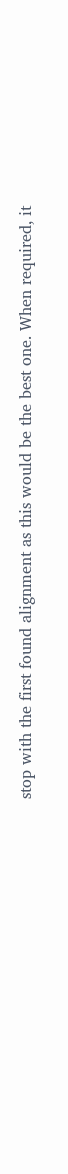stop with the first found alignment as this would be the best one. When required, it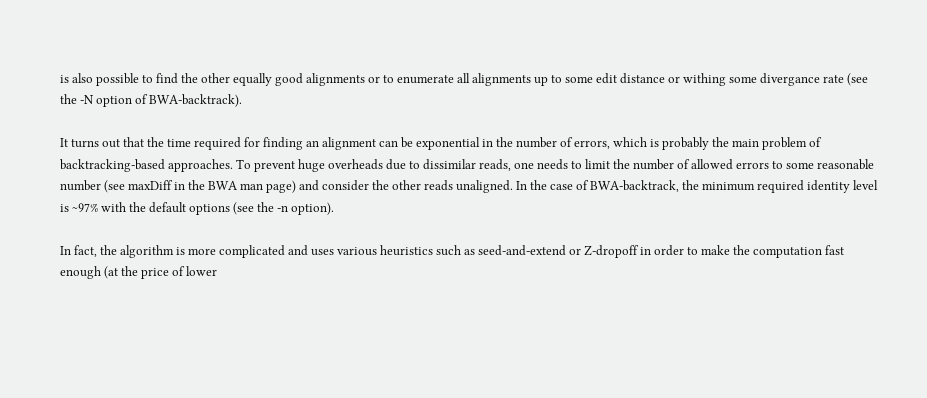is also possible to find the other equally good alignments or to enumerate all alignments up to some edit distance or withing some divergance rate (see the -N option of BWA-backtrack).

It turns out that the time required for finding an alignment can be exponential in the number of errors, which is probably the main problem of backtracking-based approaches. To prevent huge overheads due to dissimilar reads, one needs to limit the number of allowed errors to some reasonable number (see maxDiff in the BWA man page) and consider the other reads unaligned. In the case of BWA-backtrack, the minimum required identity level is ~97% with the default options (see the -n option).

In fact, the algorithm is more complicated and uses various heuristics such as seed-and-extend or Z-dropoff in order to make the computation fast enough (at the price of lower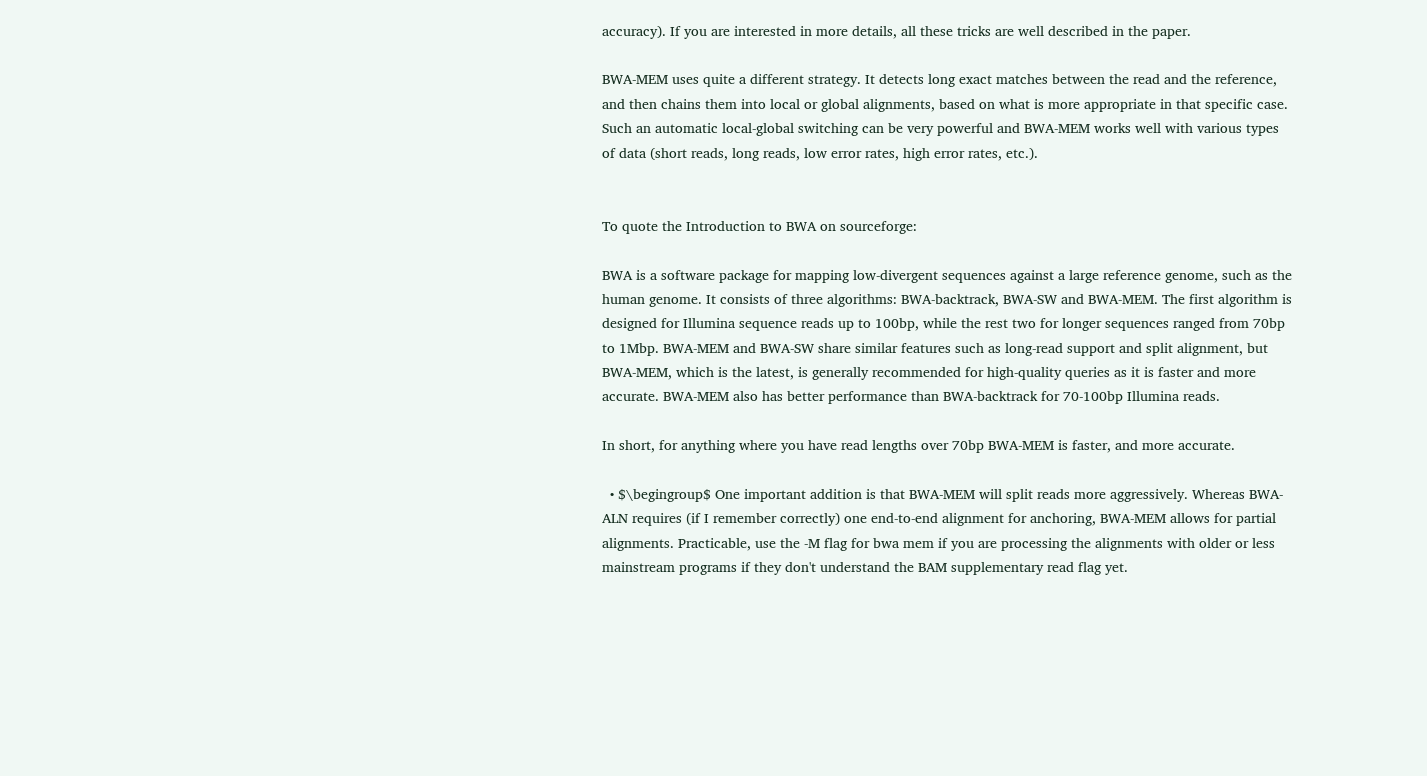accuracy). If you are interested in more details, all these tricks are well described in the paper.

BWA-MEM uses quite a different strategy. It detects long exact matches between the read and the reference, and then chains them into local or global alignments, based on what is more appropriate in that specific case. Such an automatic local-global switching can be very powerful and BWA-MEM works well with various types of data (short reads, long reads, low error rates, high error rates, etc.).


To quote the Introduction to BWA on sourceforge:

BWA is a software package for mapping low-divergent sequences against a large reference genome, such as the human genome. It consists of three algorithms: BWA-backtrack, BWA-SW and BWA-MEM. The first algorithm is designed for Illumina sequence reads up to 100bp, while the rest two for longer sequences ranged from 70bp to 1Mbp. BWA-MEM and BWA-SW share similar features such as long-read support and split alignment, but BWA-MEM, which is the latest, is generally recommended for high-quality queries as it is faster and more accurate. BWA-MEM also has better performance than BWA-backtrack for 70-100bp Illumina reads.

In short, for anything where you have read lengths over 70bp BWA-MEM is faster, and more accurate.

  • $\begingroup$ One important addition is that BWA-MEM will split reads more aggressively. Whereas BWA-ALN requires (if I remember correctly) one end-to-end alignment for anchoring, BWA-MEM allows for partial alignments. Practicable, use the -M flag for bwa mem if you are processing the alignments with older or less mainstream programs if they don't understand the BAM supplementary read flag yet.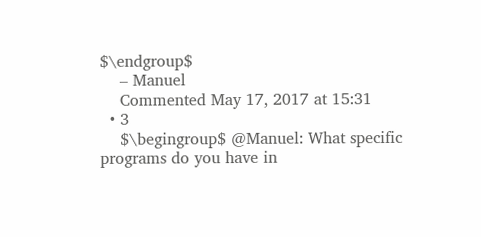$\endgroup$
    – Manuel
    Commented May 17, 2017 at 15:31
  • 3
    $\begingroup$ @Manuel: What specific programs do you have in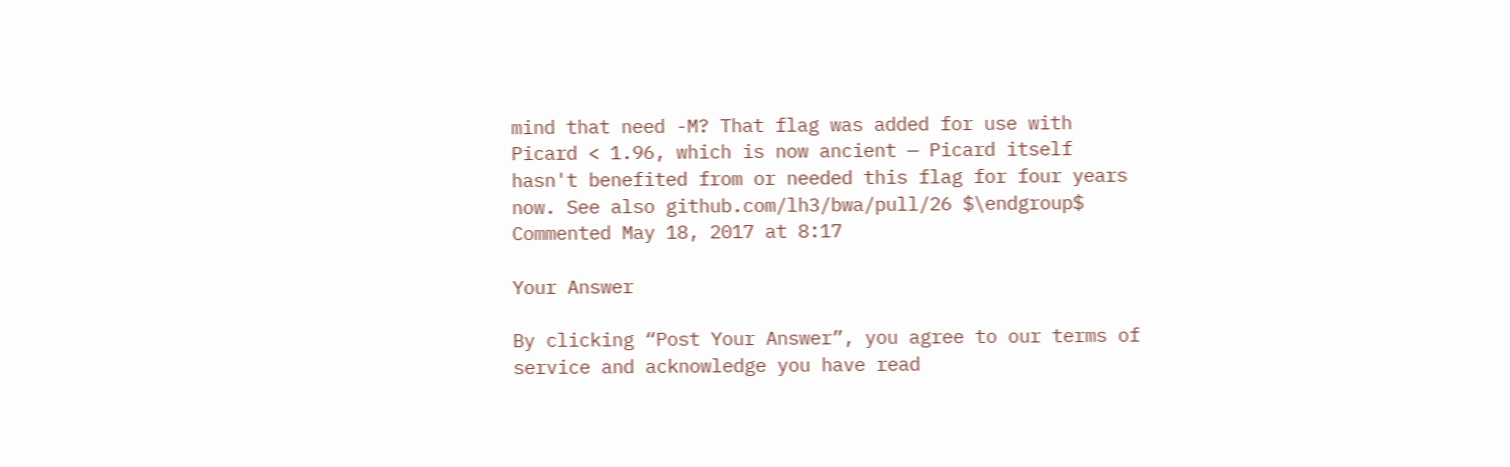mind that need -M? That flag was added for use with Picard < 1.96, which is now ancient — Picard itself hasn't benefited from or needed this flag for four years now. See also github.com/lh3/bwa/pull/26 $\endgroup$ Commented May 18, 2017 at 8:17

Your Answer

By clicking “Post Your Answer”, you agree to our terms of service and acknowledge you have read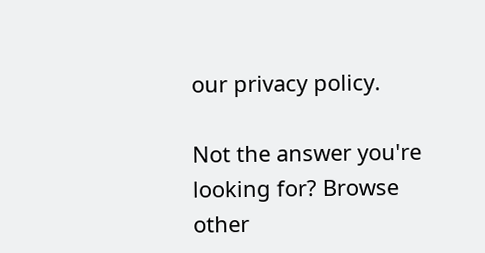our privacy policy.

Not the answer you're looking for? Browse other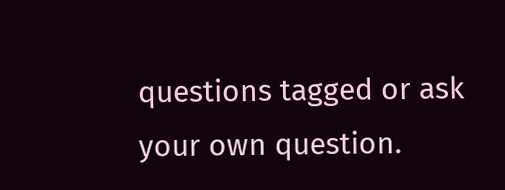questions tagged or ask your own question.